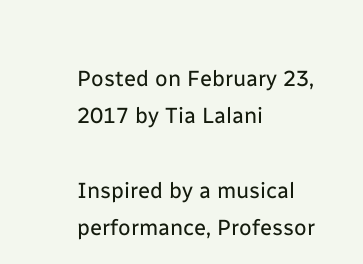Posted on February 23, 2017 by Tia Lalani

Inspired by a musical performance, Professor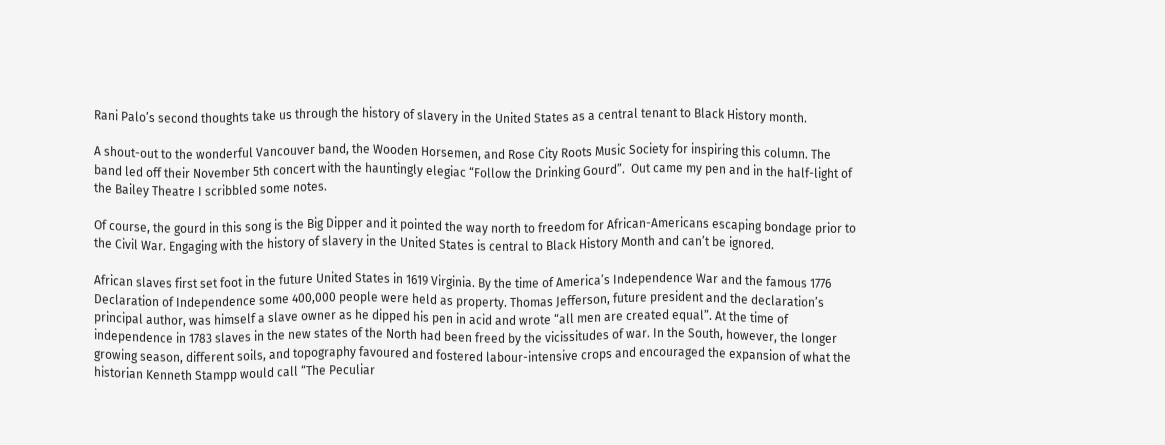Rani Palo’s second thoughts take us through the history of slavery in the United States as a central tenant to Black History month.

A shout-out to the wonderful Vancouver band, the Wooden Horsemen, and Rose City Roots Music Society for inspiring this column. The band led off their November 5th concert with the hauntingly elegiac “Follow the Drinking Gourd”.  Out came my pen and in the half-light of the Bailey Theatre I scribbled some notes.

Of course, the gourd in this song is the Big Dipper and it pointed the way north to freedom for African-Americans escaping bondage prior to the Civil War. Engaging with the history of slavery in the United States is central to Black History Month and can’t be ignored.

African slaves first set foot in the future United States in 1619 Virginia. By the time of America’s Independence War and the famous 1776 Declaration of Independence some 400,000 people were held as property. Thomas Jefferson, future president and the declaration’s principal author, was himself a slave owner as he dipped his pen in acid and wrote “all men are created equal”. At the time of independence in 1783 slaves in the new states of the North had been freed by the vicissitudes of war. In the South, however, the longer growing season, different soils, and topography favoured and fostered labour-intensive crops and encouraged the expansion of what the historian Kenneth Stampp would call “The Peculiar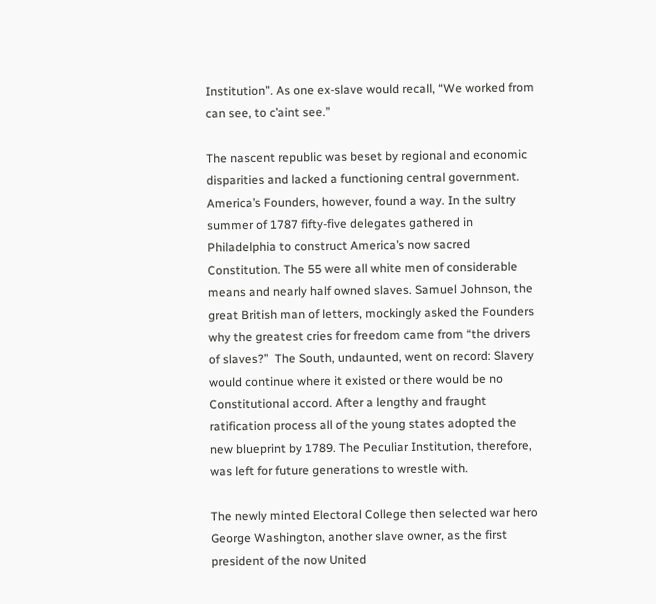Institution”. As one ex-slave would recall, “We worked from can see, to c’aint see.”

The nascent republic was beset by regional and economic disparities and lacked a functioning central government. America’s Founders, however, found a way. In the sultry summer of 1787 fifty-five delegates gathered in Philadelphia to construct America’s now sacred Constitution. The 55 were all white men of considerable means and nearly half owned slaves. Samuel Johnson, the great British man of letters, mockingly asked the Founders why the greatest cries for freedom came from “the drivers of slaves?”  The South, undaunted, went on record: Slavery would continue where it existed or there would be no Constitutional accord. After a lengthy and fraught ratification process all of the young states adopted the new blueprint by 1789. The Peculiar Institution, therefore, was left for future generations to wrestle with.

The newly minted Electoral College then selected war hero George Washington, another slave owner, as the first president of the now United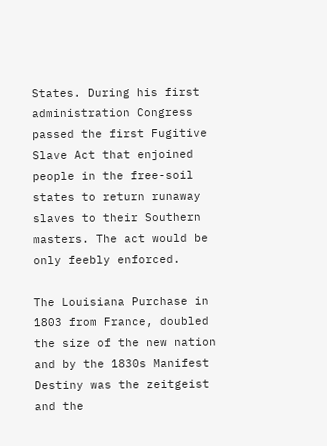States. During his first administration Congress passed the first Fugitive Slave Act that enjoined people in the free-soil states to return runaway slaves to their Southern masters. The act would be only feebly enforced.

The Louisiana Purchase in 1803 from France, doubled the size of the new nation and by the 1830s Manifest Destiny was the zeitgeist and the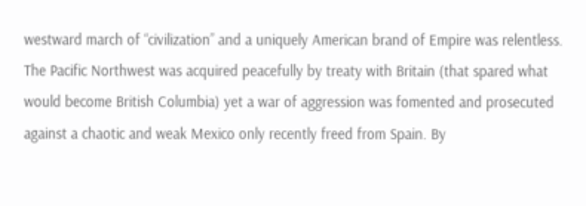westward march of “civilization” and a uniquely American brand of Empire was relentless. The Pacific Northwest was acquired peacefully by treaty with Britain (that spared what would become British Columbia) yet a war of aggression was fomented and prosecuted against a chaotic and weak Mexico only recently freed from Spain. By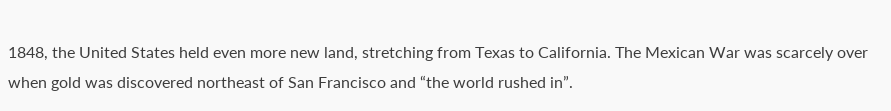1848, the United States held even more new land, stretching from Texas to California. The Mexican War was scarcely over when gold was discovered northeast of San Francisco and “the world rushed in”.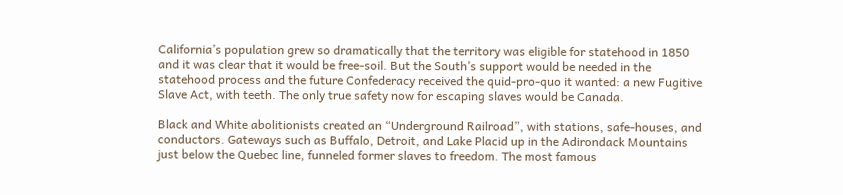California’s population grew so dramatically that the territory was eligible for statehood in 1850 and it was clear that it would be free-soil. But the South’s support would be needed in the statehood process and the future Confederacy received the quid-pro-quo it wanted: a new Fugitive Slave Act, with teeth. The only true safety now for escaping slaves would be Canada.

Black and White abolitionists created an “Underground Railroad”, with stations, safe-houses, and conductors. Gateways such as Buffalo, Detroit, and Lake Placid up in the Adirondack Mountains just below the Quebec line, funneled former slaves to freedom. The most famous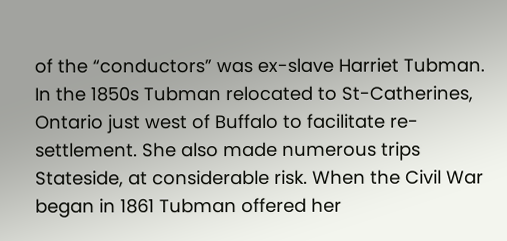of the “conductors” was ex-slave Harriet Tubman. In the 1850s Tubman relocated to St-Catherines, Ontario just west of Buffalo to facilitate re-settlement. She also made numerous trips Stateside, at considerable risk. When the Civil War began in 1861 Tubman offered her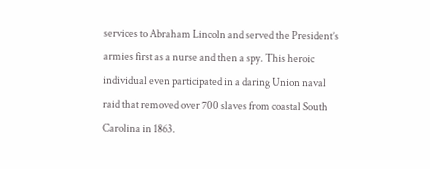services to Abraham Lincoln and served the President’s armies first as a nurse and then a spy. This heroic individual even participated in a daring Union naval raid that removed over 700 slaves from coastal South Carolina in 1863.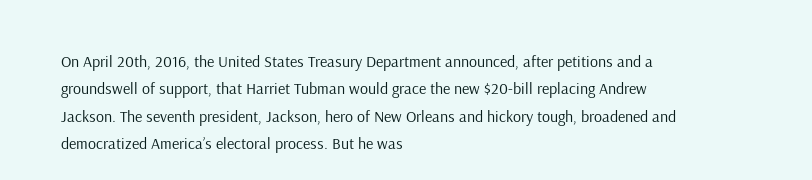On April 20th, 2016, the United States Treasury Department announced, after petitions and a groundswell of support, that Harriet Tubman would grace the new $20-bill replacing Andrew Jackson. The seventh president, Jackson, hero of New Orleans and hickory tough, broadened and democratized America’s electoral process. But he was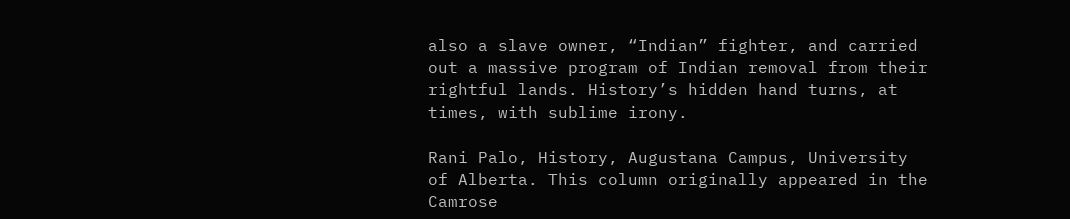also a slave owner, “Indian” fighter, and carried out a massive program of Indian removal from their rightful lands. History’s hidden hand turns, at times, with sublime irony.

Rani Palo, History, Augustana Campus, University of Alberta. This column originally appeared in the Camrose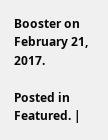Booster on February 21, 2017.

Posted in Featured. |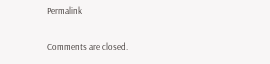Permalink

Comments are closed.